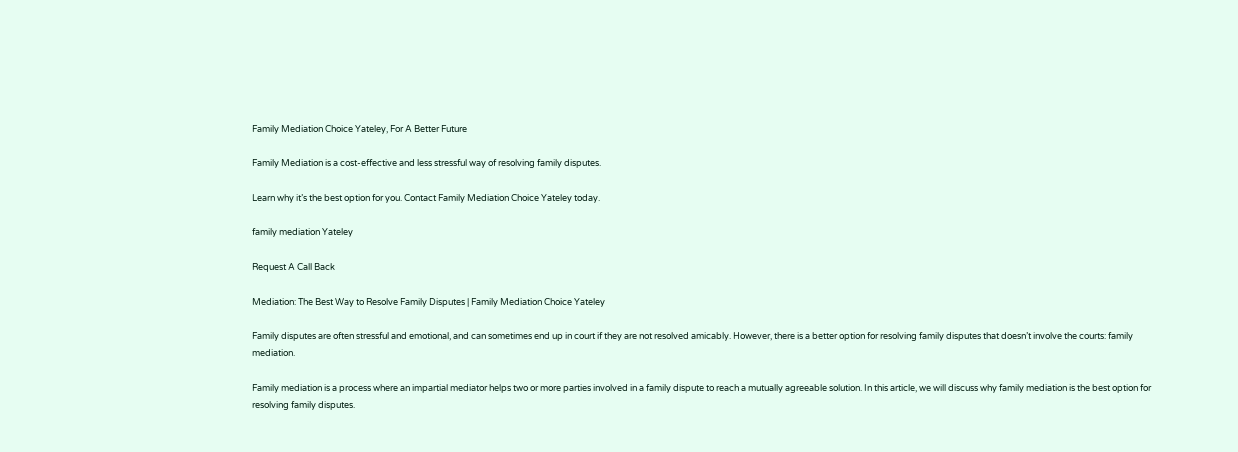Family Mediation Choice Yateley, For A Better Future

Family Mediation is a cost-effective and less stressful way of resolving family disputes.

Learn why it’s the best option for you. Contact Family Mediation Choice Yateley today.

family mediation Yateley

Request A Call Back

Mediation: The Best Way to Resolve Family Disputes | Family Mediation Choice Yateley

Family disputes are often stressful and emotional, and can sometimes end up in court if they are not resolved amicably. However, there is a better option for resolving family disputes that doesn’t involve the courts: family mediation.

Family mediation is a process where an impartial mediator helps two or more parties involved in a family dispute to reach a mutually agreeable solution. In this article, we will discuss why family mediation is the best option for resolving family disputes.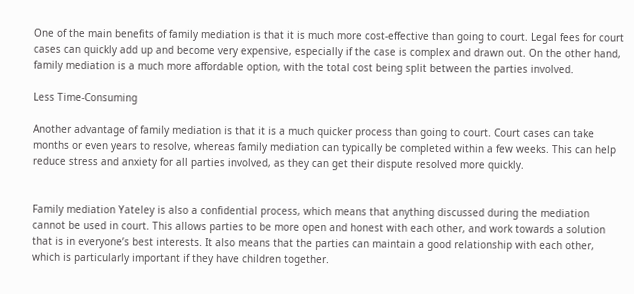One of the main benefits of family mediation is that it is much more cost-effective than going to court. Legal fees for court cases can quickly add up and become very expensive, especially if the case is complex and drawn out. On the other hand, family mediation is a much more affordable option, with the total cost being split between the parties involved.

Less Time-Consuming

Another advantage of family mediation is that it is a much quicker process than going to court. Court cases can take months or even years to resolve, whereas family mediation can typically be completed within a few weeks. This can help reduce stress and anxiety for all parties involved, as they can get their dispute resolved more quickly.


Family mediation Yateley is also a confidential process, which means that anything discussed during the mediation cannot be used in court. This allows parties to be more open and honest with each other, and work towards a solution that is in everyone’s best interests. It also means that the parties can maintain a good relationship with each other, which is particularly important if they have children together.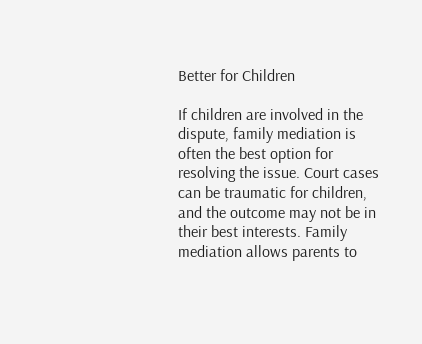Better for Children

If children are involved in the dispute, family mediation is often the best option for resolving the issue. Court cases can be traumatic for children, and the outcome may not be in their best interests. Family mediation allows parents to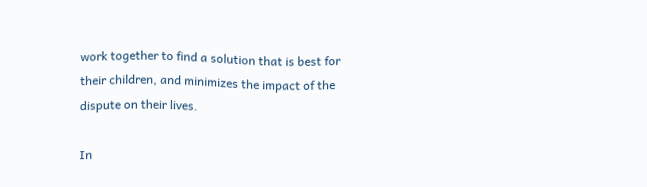work together to find a solution that is best for their children, and minimizes the impact of the dispute on their lives.

In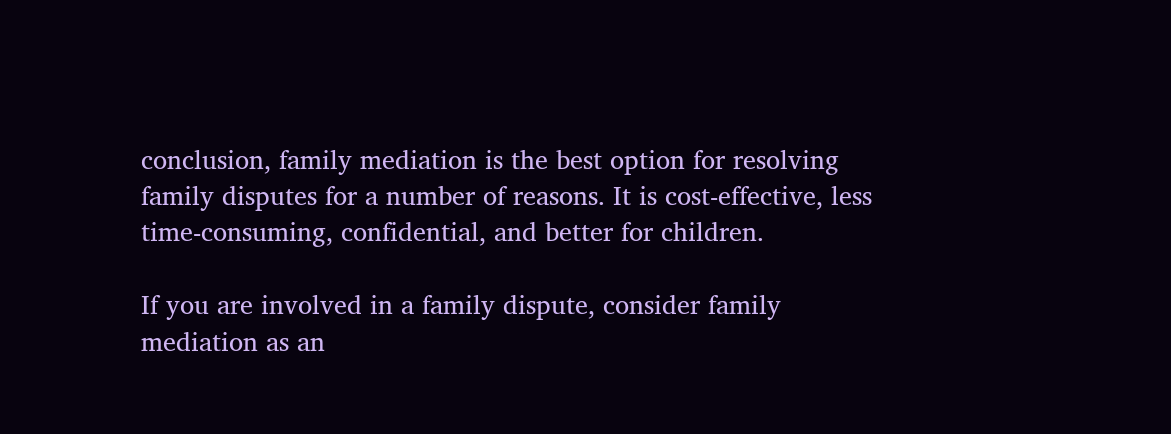conclusion, family mediation is the best option for resolving family disputes for a number of reasons. It is cost-effective, less time-consuming, confidential, and better for children.

If you are involved in a family dispute, consider family mediation as an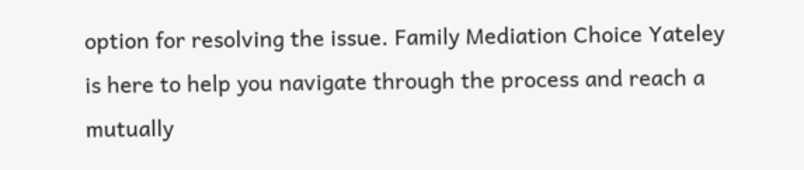option for resolving the issue. Family Mediation Choice Yateley is here to help you navigate through the process and reach a mutually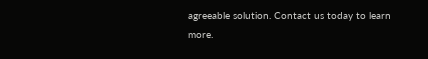agreeable solution. Contact us today to learn more.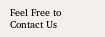Feel Free to Contact Us